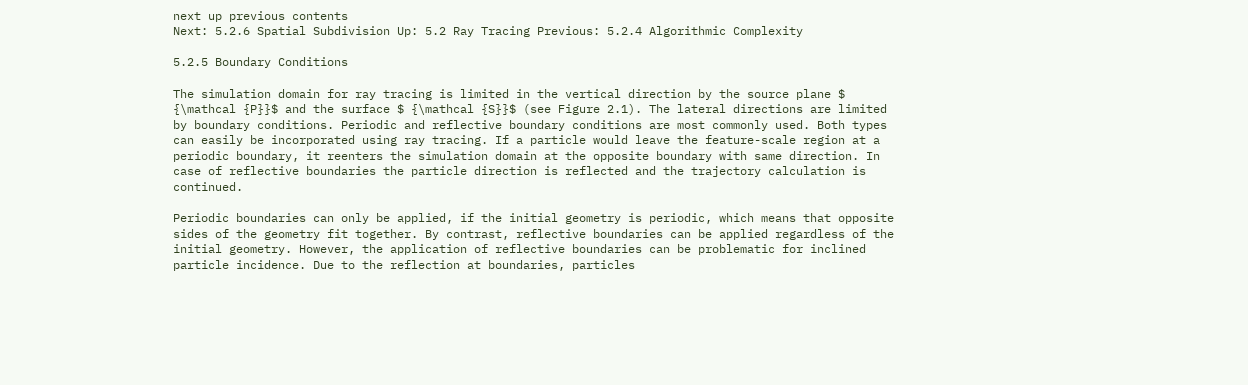next up previous contents
Next: 5.2.6 Spatial Subdivision Up: 5.2 Ray Tracing Previous: 5.2.4 Algorithmic Complexity

5.2.5 Boundary Conditions

The simulation domain for ray tracing is limited in the vertical direction by the source plane $ {\mathcal {P}}$ and the surface $ {\mathcal {S}}$ (see Figure 2.1). The lateral directions are limited by boundary conditions. Periodic and reflective boundary conditions are most commonly used. Both types can easily be incorporated using ray tracing. If a particle would leave the feature-scale region at a periodic boundary, it reenters the simulation domain at the opposite boundary with same direction. In case of reflective boundaries the particle direction is reflected and the trajectory calculation is continued.

Periodic boundaries can only be applied, if the initial geometry is periodic, which means that opposite sides of the geometry fit together. By contrast, reflective boundaries can be applied regardless of the initial geometry. However, the application of reflective boundaries can be problematic for inclined particle incidence. Due to the reflection at boundaries, particles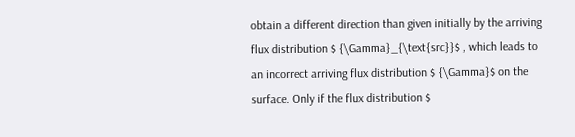obtain a different direction than given initially by the arriving flux distribution $ {\Gamma}_{\text{src}}$ , which leads to an incorrect arriving flux distribution $ {\Gamma}$ on the surface. Only if the flux distribution $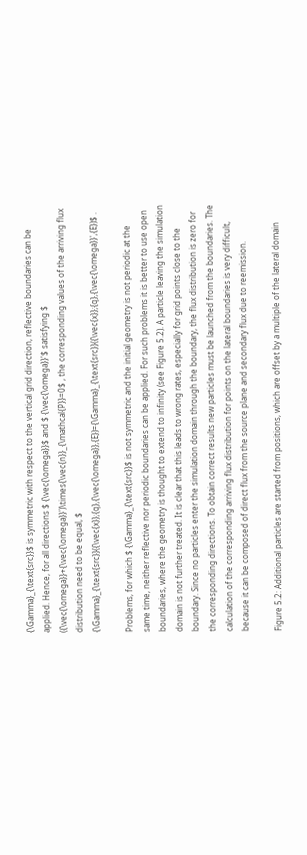{\Gamma}_{\text{src}}$ is symmetric with respect to the vertical grid direction, reflective boundaries can be applied. Hence, for all directions $ {\vec{\omega}}$ and $ {\vec{\omega}}'$ satisfying $ ({\vec{\omega}}+{\vec{\omega}}')\times{\vec{n}}_{\mathcal{P}}=0$ , the corresponding values of the arriving flux distribution need to be equal, $ {\Gamma}_{\text{src}}({\vec{x}};{q},{\vec{\omega}},{E})={\Gamma}_{\text{src}}({\vec{x}};{q},{\vec{\omega}}',{E})$ .

Problems, for which $ {\Gamma}_{\text{src}}$ is not symmetric and the initial geometry is not periodic at the same time, neither reflective nor periodic boundaries can be applied. For such problems it is better to use open boundaries, where the geometry is thought to extend to infinity (see Figure 5.2). A particle leaving the simulation domain is not further treated. It is clear that this leads to wrong rates, especially for grid points close to the boundary. Since no particles enter the simulation domain through the boundary, the flux distribution is zero for the corresponding directions. To obtain correct results new particles must be launched from the boundaries. The calculation of the corresponding arriving flux distribution for points on the lateral boundaries is very difficult, because it can be composed of direct flux from the source plane and secondary flux due to reemission.

Figure 5.2: Additional particles are started from positions, which are offset by a multiple of the lateral domain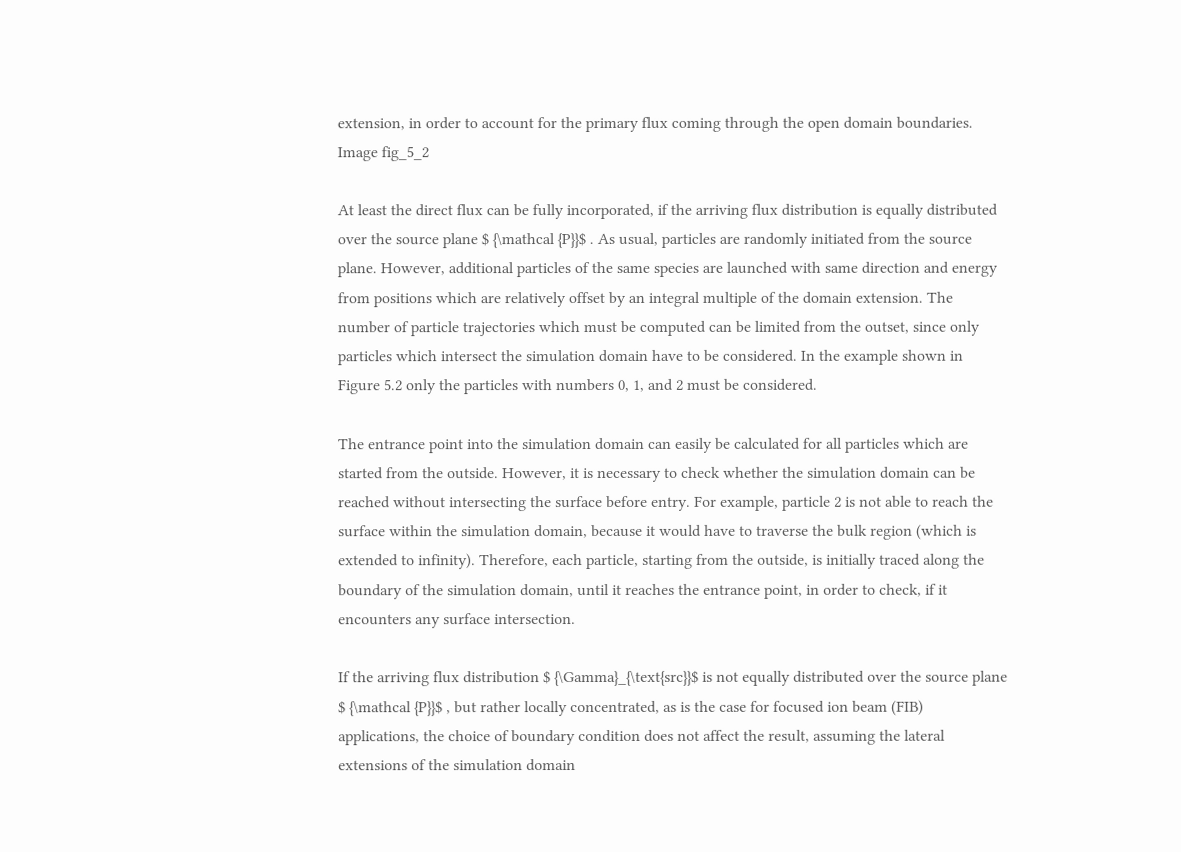extension, in order to account for the primary flux coming through the open domain boundaries.
Image fig_5_2

At least the direct flux can be fully incorporated, if the arriving flux distribution is equally distributed over the source plane $ {\mathcal {P}}$ . As usual, particles are randomly initiated from the source plane. However, additional particles of the same species are launched with same direction and energy from positions which are relatively offset by an integral multiple of the domain extension. The number of particle trajectories which must be computed can be limited from the outset, since only particles which intersect the simulation domain have to be considered. In the example shown in Figure 5.2 only the particles with numbers 0, 1, and 2 must be considered.

The entrance point into the simulation domain can easily be calculated for all particles which are started from the outside. However, it is necessary to check whether the simulation domain can be reached without intersecting the surface before entry. For example, particle 2 is not able to reach the surface within the simulation domain, because it would have to traverse the bulk region (which is extended to infinity). Therefore, each particle, starting from the outside, is initially traced along the boundary of the simulation domain, until it reaches the entrance point, in order to check, if it encounters any surface intersection.

If the arriving flux distribution $ {\Gamma}_{\text{src}}$ is not equally distributed over the source plane $ {\mathcal {P}}$ , but rather locally concentrated, as is the case for focused ion beam (FIB) applications, the choice of boundary condition does not affect the result, assuming the lateral extensions of the simulation domain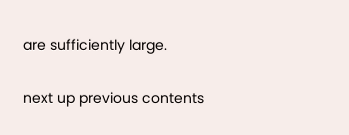are sufficiently large.

next up previous contents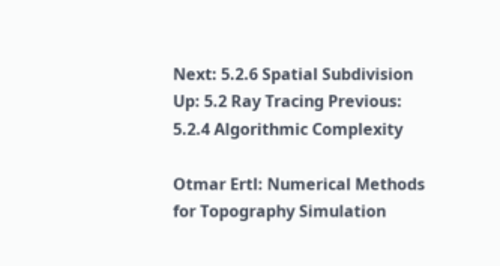Next: 5.2.6 Spatial Subdivision Up: 5.2 Ray Tracing Previous: 5.2.4 Algorithmic Complexity

Otmar Ertl: Numerical Methods for Topography Simulation